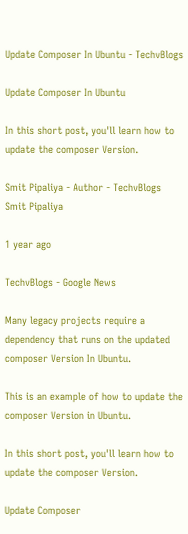Update Composer In Ubuntu - TechvBlogs

Update Composer In Ubuntu

In this short post, you'll learn how to update the composer Version.

Smit Pipaliya - Author - TechvBlogs
Smit Pipaliya

1 year ago

TechvBlogs - Google News

Many legacy projects require a dependency that runs on the updated composer Version In Ubuntu.

This is an example of how to update the composer Version in Ubuntu.

In this short post, you'll learn how to update the composer Version.

Update Composer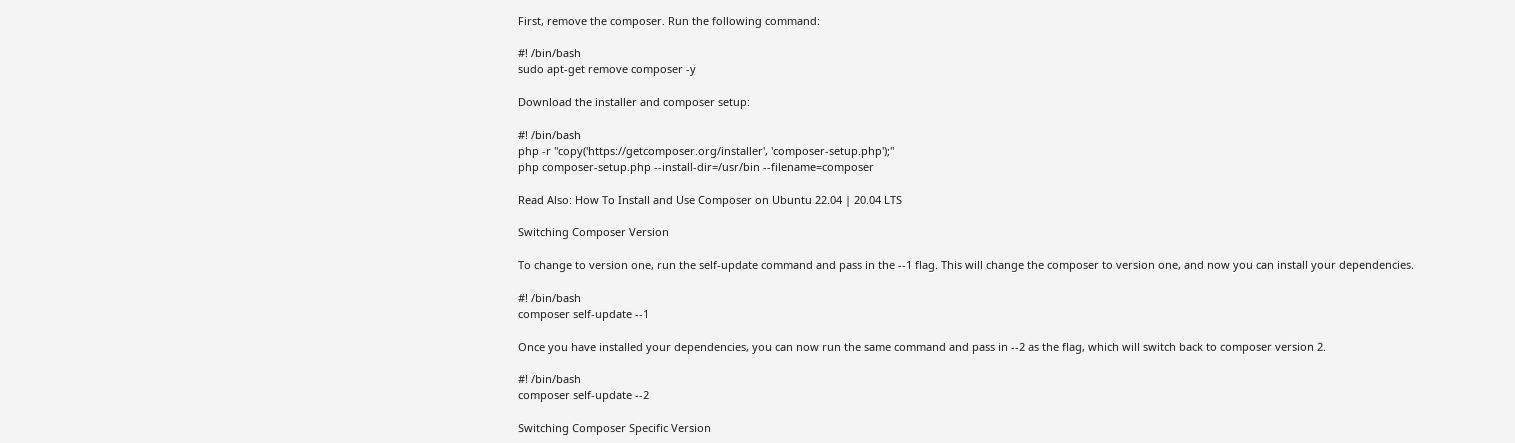First, remove the composer. Run the following command:

#! /bin/bash
sudo apt-get remove composer -y

Download the installer and composer setup:

#! /bin/bash
php -r "copy('https://getcomposer.org/installer', 'composer-setup.php');"
php composer-setup.php --install-dir=/usr/bin --filename=composer

Read Also: How To Install and Use Composer on Ubuntu 22.04 | 20.04 LTS

Switching Composer Version

To change to version one, run the self-update command and pass in the --1 flag. This will change the composer to version one, and now you can install your dependencies.

#! /bin/bash
composer self-update --1

Once you have installed your dependencies, you can now run the same command and pass in --2 as the flag, which will switch back to composer version 2.

#! /bin/bash
composer self-update --2

Switching Composer Specific Version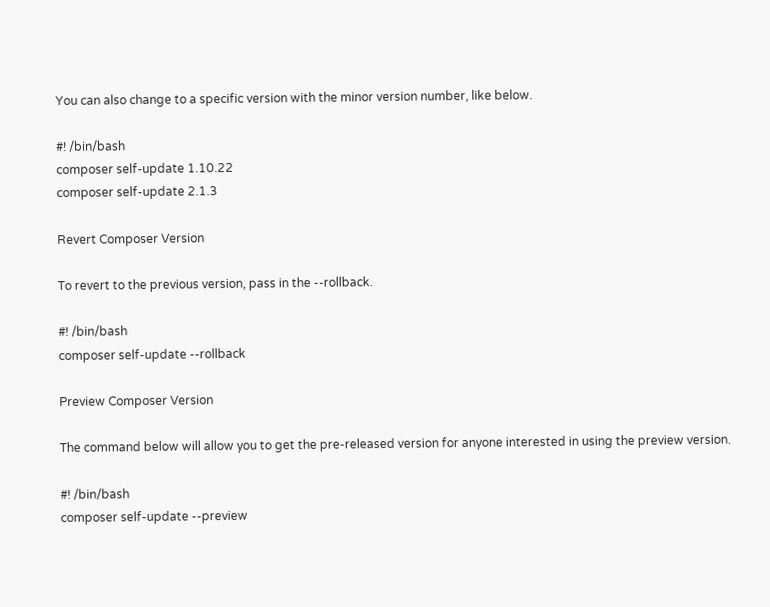You can also change to a specific version with the minor version number, like below.

#! /bin/bash
composer self-update 1.10.22
composer self-update 2.1.3

Revert Composer Version

To revert to the previous version, pass in the --rollback.

#! /bin/bash
composer self-update --rollback

Preview Composer Version

The command below will allow you to get the pre-released version for anyone interested in using the preview version.

#! /bin/bash
composer self-update --preview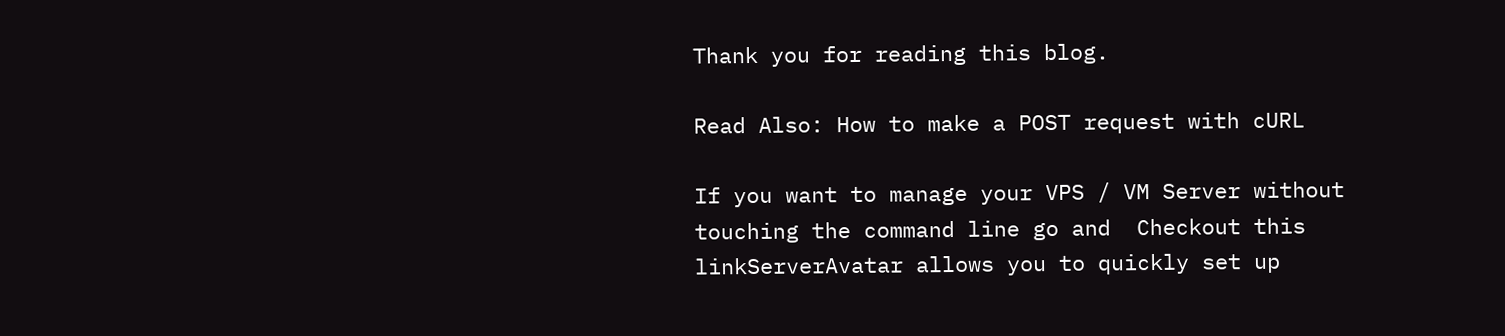Thank you for reading this blog.

Read Also: How to make a POST request with cURL

If you want to manage your VPS / VM Server without touching the command line go and  Checkout this linkServerAvatar allows you to quickly set up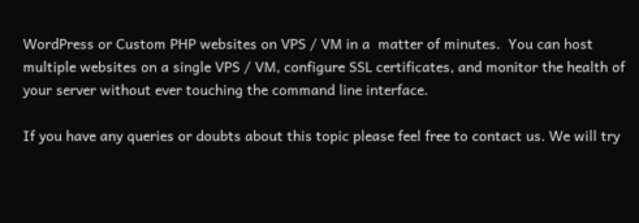WordPress or Custom PHP websites on VPS / VM in a  matter of minutes.  You can host multiple websites on a single VPS / VM, configure SSL certificates, and monitor the health of your server without ever touching the command line interface.

If you have any queries or doubts about this topic please feel free to contact us. We will try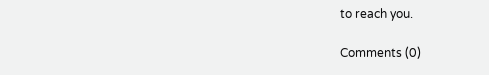to reach you.

Comments (0)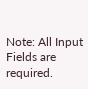Note: All Input Fields are required.